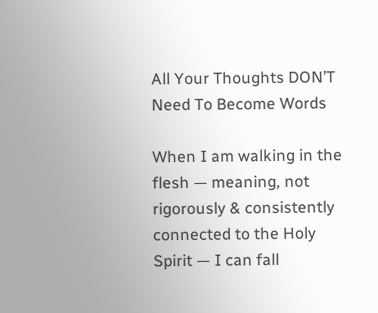All Your Thoughts DON’T Need To Become Words

When I am walking in the flesh — meaning, not rigorously & consistently connected to the Holy Spirit — I can fall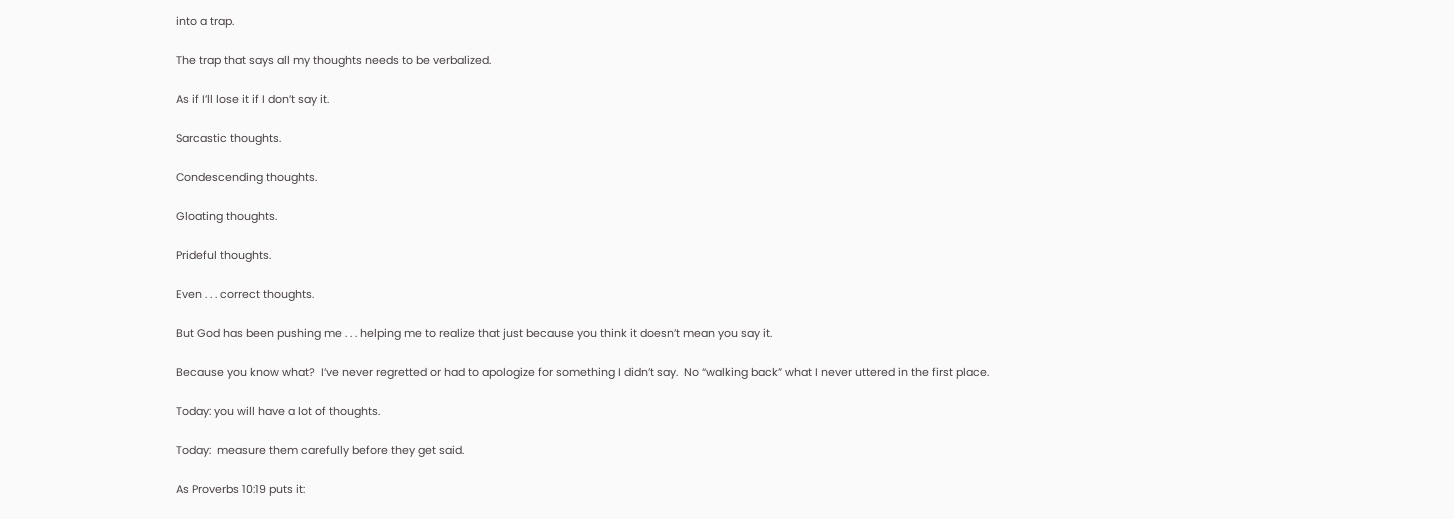into a trap.

The trap that says all my thoughts needs to be verbalized.

As if I’ll lose it if I don’t say it.

Sarcastic thoughts.

Condescending thoughts.

Gloating thoughts.

Prideful thoughts.

Even . . . correct thoughts.

But God has been pushing me . . . helping me to realize that just because you think it doesn’t mean you say it.

Because you know what?  I’ve never regretted or had to apologize for something I didn’t say.  No “walking back” what I never uttered in the first place.

Today: you will have a lot of thoughts.

Today:  measure them carefully before they get said.

As Proverbs 10:19 puts it: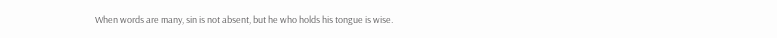When words are many, sin is not absent, but he who holds his tongue is wise.